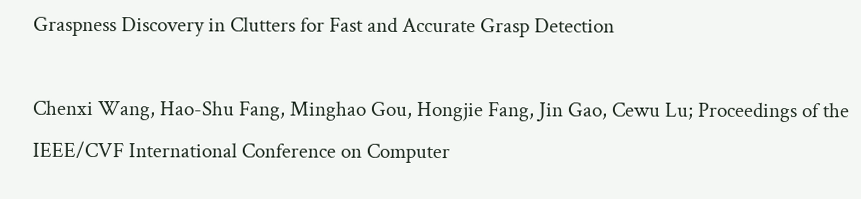Graspness Discovery in Clutters for Fast and Accurate Grasp Detection

Chenxi Wang, Hao-Shu Fang, Minghao Gou, Hongjie Fang, Jin Gao, Cewu Lu; Proceedings of the IEEE/CVF International Conference on Computer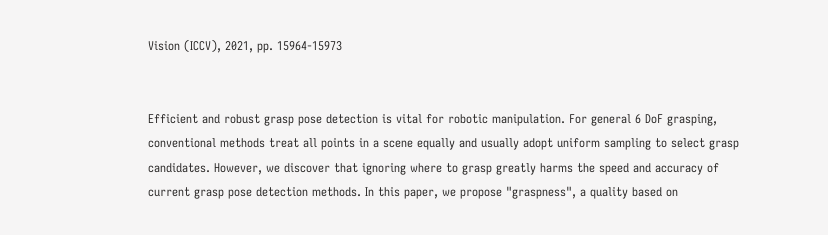Vision (ICCV), 2021, pp. 15964-15973


Efficient and robust grasp pose detection is vital for robotic manipulation. For general 6 DoF grasping, conventional methods treat all points in a scene equally and usually adopt uniform sampling to select grasp candidates. However, we discover that ignoring where to grasp greatly harms the speed and accuracy of current grasp pose detection methods. In this paper, we propose "graspness", a quality based on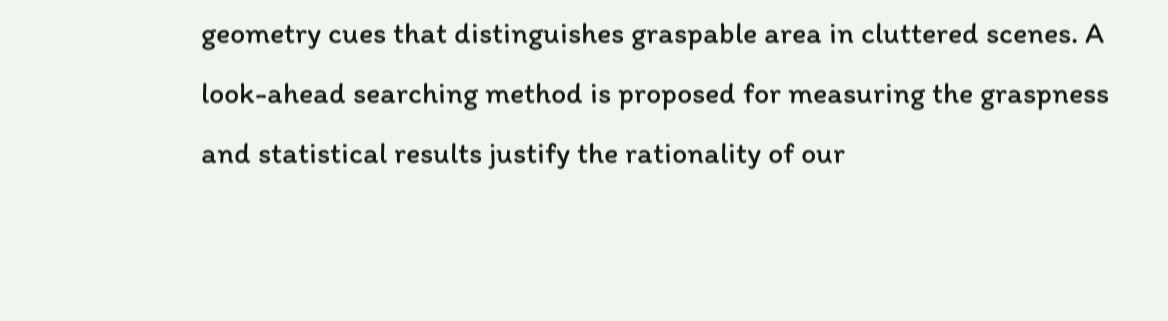geometry cues that distinguishes graspable area in cluttered scenes. A look-ahead searching method is proposed for measuring the graspness and statistical results justify the rationality of our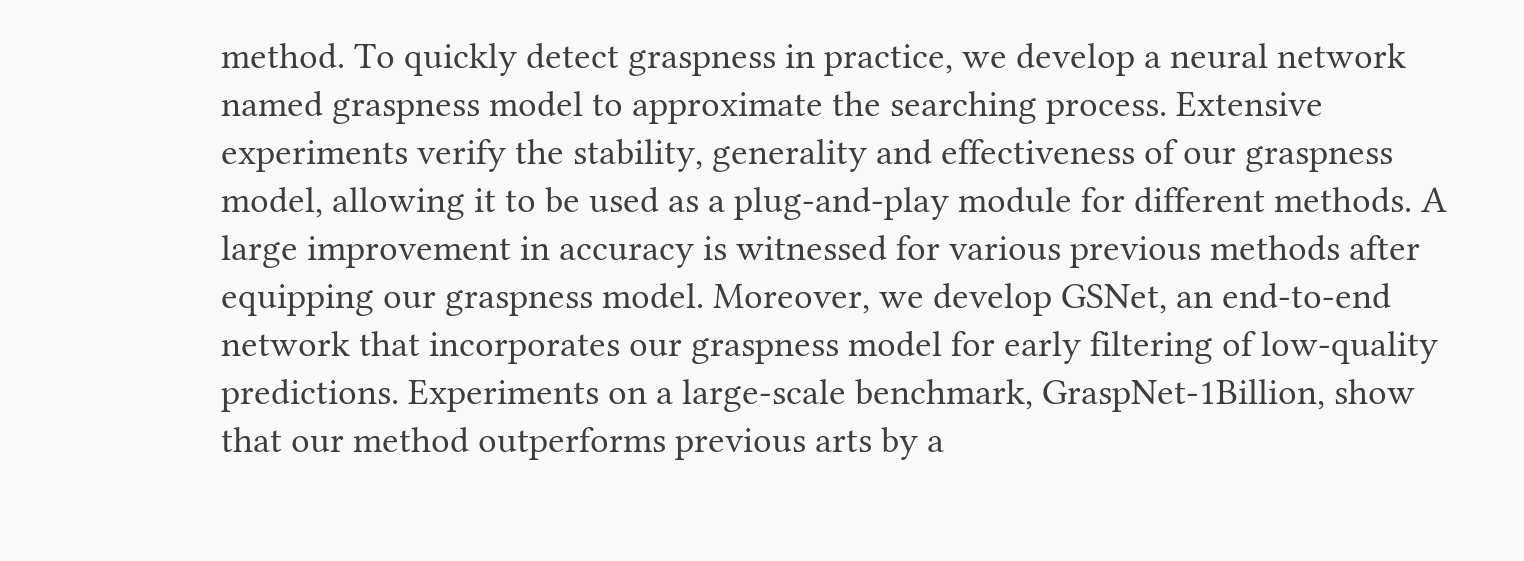method. To quickly detect graspness in practice, we develop a neural network named graspness model to approximate the searching process. Extensive experiments verify the stability, generality and effectiveness of our graspness model, allowing it to be used as a plug-and-play module for different methods. A large improvement in accuracy is witnessed for various previous methods after equipping our graspness model. Moreover, we develop GSNet, an end-to-end network that incorporates our graspness model for early filtering of low-quality predictions. Experiments on a large-scale benchmark, GraspNet-1Billion, show that our method outperforms previous arts by a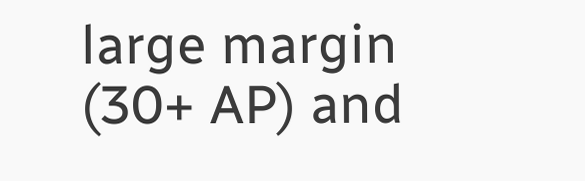large margin (30+ AP) and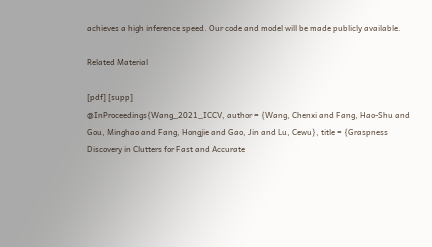achieves a high inference speed. Our code and model will be made publicly available.

Related Material

[pdf] [supp]
@InProceedings{Wang_2021_ICCV, author = {Wang, Chenxi and Fang, Hao-Shu and Gou, Minghao and Fang, Hongjie and Gao, Jin and Lu, Cewu}, title = {Graspness Discovery in Clutters for Fast and Accurate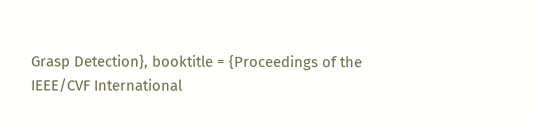Grasp Detection}, booktitle = {Proceedings of the IEEE/CVF International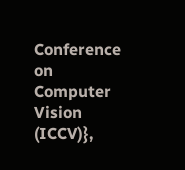Conference on Computer Vision (ICCV)},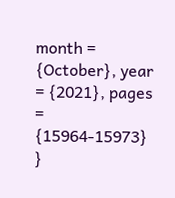month = {October}, year = {2021}, pages = {15964-15973} }